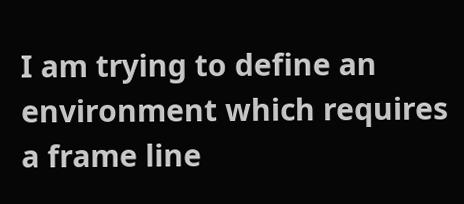I am trying to define an environment which requires a frame line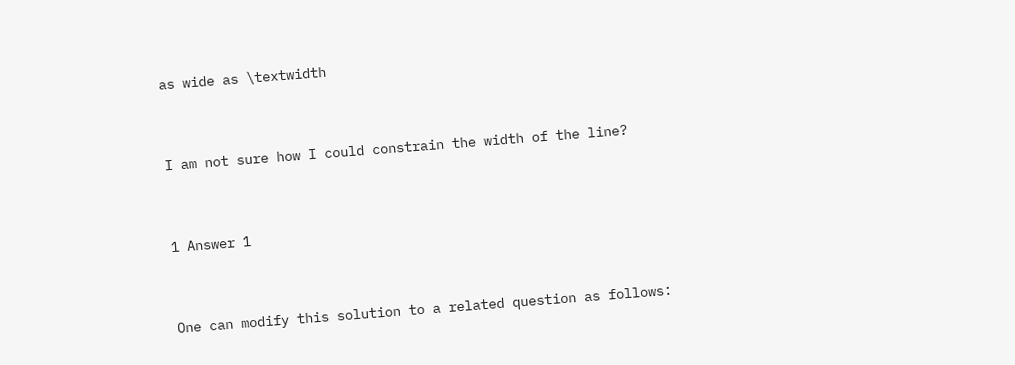as wide as \textwidth


I am not sure how I could constrain the width of the line?


1 Answer 1


One can modify this solution to a related question as follows: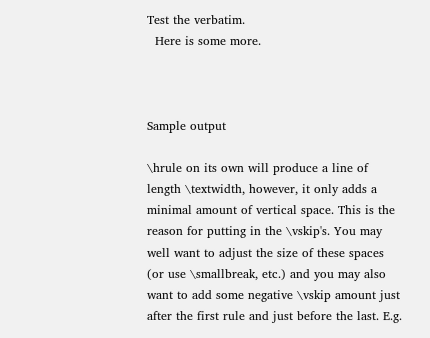Test the verbatim.
  Here is some more.



Sample output

\hrule on its own will produce a line of length \textwidth, however, it only adds a minimal amount of vertical space. This is the reason for putting in the \vskip's. You may well want to adjust the size of these spaces (or use \smallbreak, etc.) and you may also want to add some negative \vskip amount just after the first rule and just before the last. E.g.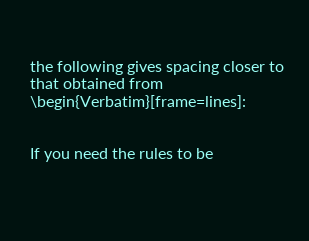the following gives spacing closer to that obtained from \begin{Verbatim}[frame=lines]:


If you need the rules to be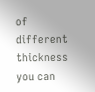of different thickness you can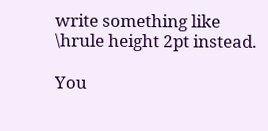write something like \hrule height 2pt instead.

You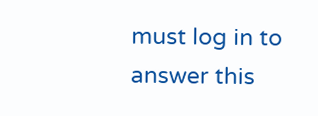must log in to answer this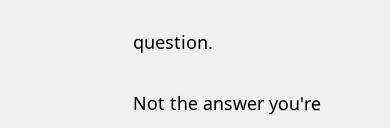question.

Not the answer you're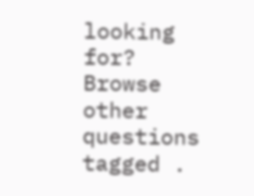looking for? Browse other questions tagged .